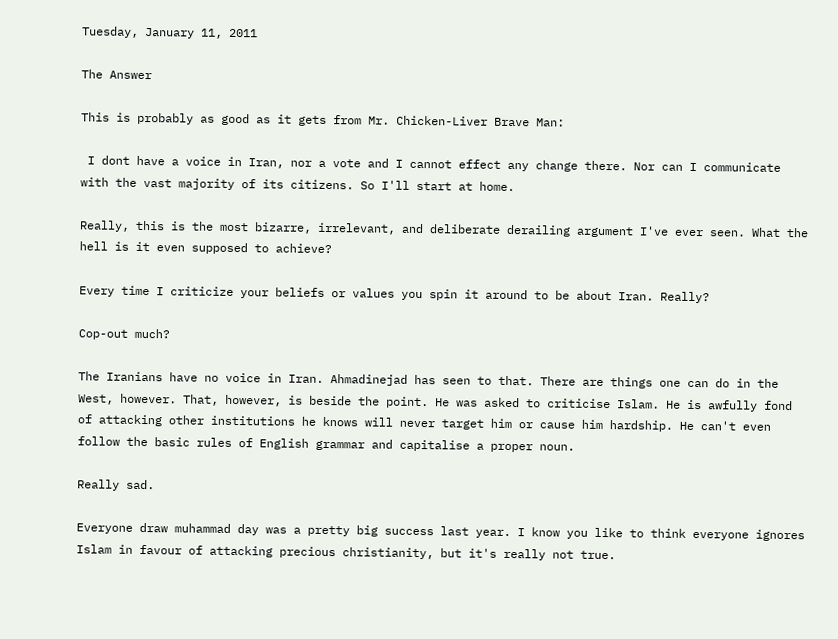Tuesday, January 11, 2011

The Answer

This is probably as good as it gets from Mr. Chicken-Liver Brave Man:

 I dont have a voice in Iran, nor a vote and I cannot effect any change there. Nor can I communicate with the vast majority of its citizens. So I'll start at home.

Really, this is the most bizarre, irrelevant, and deliberate derailing argument I've ever seen. What the hell is it even supposed to achieve?

Every time I criticize your beliefs or values you spin it around to be about Iran. Really?

Cop-out much?

The Iranians have no voice in Iran. Ahmadinejad has seen to that. There are things one can do in the West, however. That, however, is beside the point. He was asked to criticise Islam. He is awfully fond of attacking other institutions he knows will never target him or cause him hardship. He can't even follow the basic rules of English grammar and capitalise a proper noun.

Really sad.

Everyone draw muhammad day was a pretty big success last year. I know you like to think everyone ignores Islam in favour of attacking precious christianity, but it's really not true.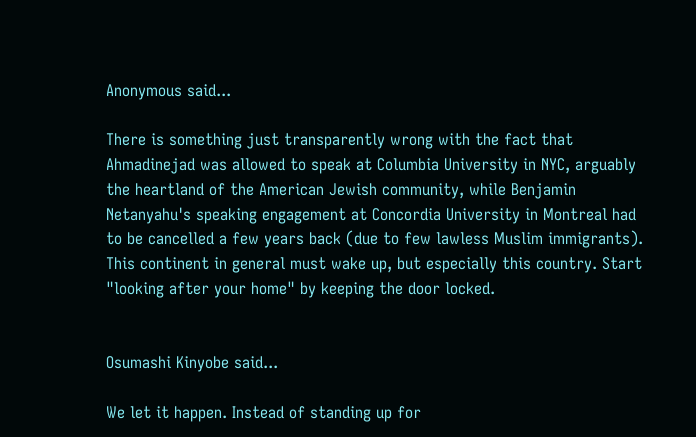Anonymous said...

There is something just transparently wrong with the fact that Ahmadinejad was allowed to speak at Columbia University in NYC, arguably the heartland of the American Jewish community, while Benjamin Netanyahu's speaking engagement at Concordia University in Montreal had to be cancelled a few years back (due to few lawless Muslim immigrants). This continent in general must wake up, but especially this country. Start "looking after your home" by keeping the door locked.


Osumashi Kinyobe said...

We let it happen. Instead of standing up for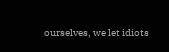ourselves, we let idiots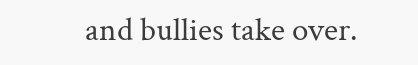and bullies take over.